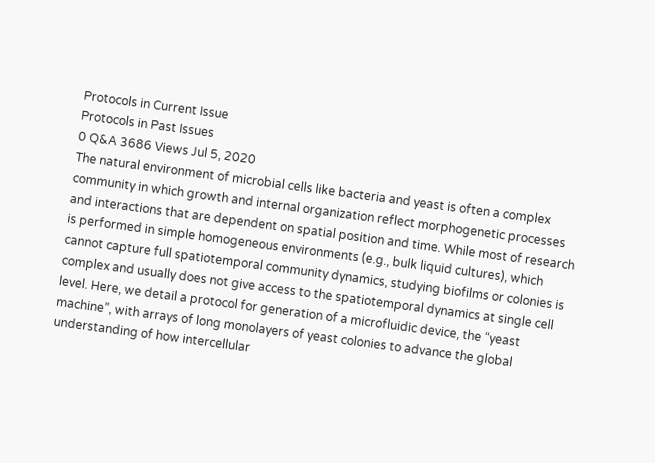Protocols in Current Issue
Protocols in Past Issues
0 Q&A 3686 Views Jul 5, 2020
The natural environment of microbial cells like bacteria and yeast is often a complex community in which growth and internal organization reflect morphogenetic processes and interactions that are dependent on spatial position and time. While most of research is performed in simple homogeneous environments (e.g., bulk liquid cultures), which cannot capture full spatiotemporal community dynamics, studying biofilms or colonies is complex and usually does not give access to the spatiotemporal dynamics at single cell level. Here, we detail a protocol for generation of a microfluidic device, the “yeast machine”, with arrays of long monolayers of yeast colonies to advance the global understanding of how intercellular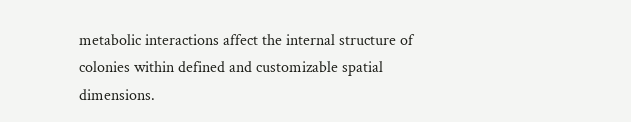metabolic interactions affect the internal structure of colonies within defined and customizable spatial dimensions.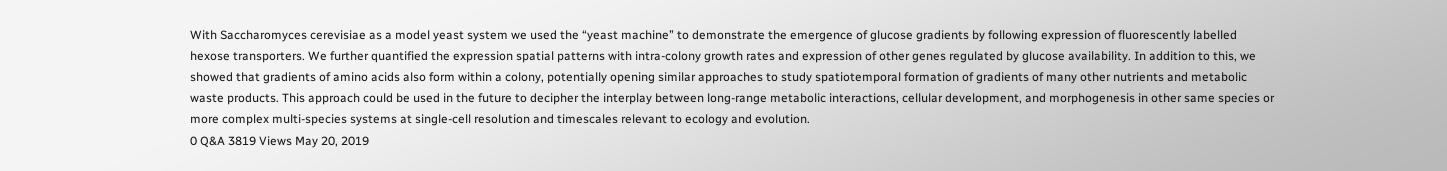With Saccharomyces cerevisiae as a model yeast system we used the “yeast machine” to demonstrate the emergence of glucose gradients by following expression of fluorescently labelled hexose transporters. We further quantified the expression spatial patterns with intra-colony growth rates and expression of other genes regulated by glucose availability. In addition to this, we showed that gradients of amino acids also form within a colony, potentially opening similar approaches to study spatiotemporal formation of gradients of many other nutrients and metabolic waste products. This approach could be used in the future to decipher the interplay between long-range metabolic interactions, cellular development, and morphogenesis in other same species or more complex multi-species systems at single-cell resolution and timescales relevant to ecology and evolution.
0 Q&A 3819 Views May 20, 2019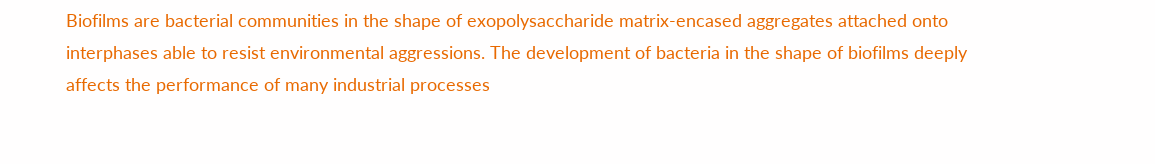Biofilms are bacterial communities in the shape of exopolysaccharide matrix-encased aggregates attached onto interphases able to resist environmental aggressions. The development of bacteria in the shape of biofilms deeply affects the performance of many industrial processes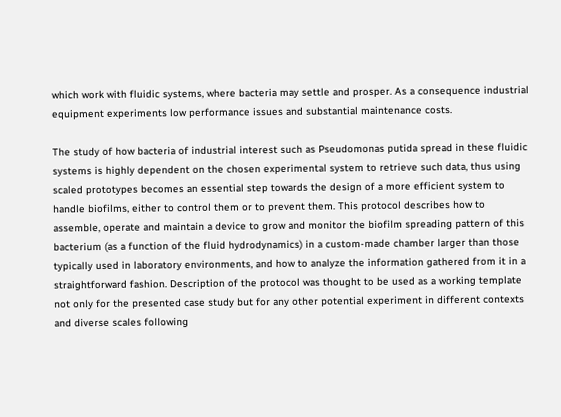which work with fluidic systems, where bacteria may settle and prosper. As a consequence industrial equipment experiments low performance issues and substantial maintenance costs.

The study of how bacteria of industrial interest such as Pseudomonas putida spread in these fluidic systems is highly dependent on the chosen experimental system to retrieve such data, thus using scaled prototypes becomes an essential step towards the design of a more efficient system to handle biofilms, either to control them or to prevent them. This protocol describes how to assemble, operate and maintain a device to grow and monitor the biofilm spreading pattern of this bacterium (as a function of the fluid hydrodynamics) in a custom-made chamber larger than those typically used in laboratory environments, and how to analyze the information gathered from it in a straightforward fashion. Description of the protocol was thought to be used as a working template not only for the presented case study but for any other potential experiment in different contexts and diverse scales following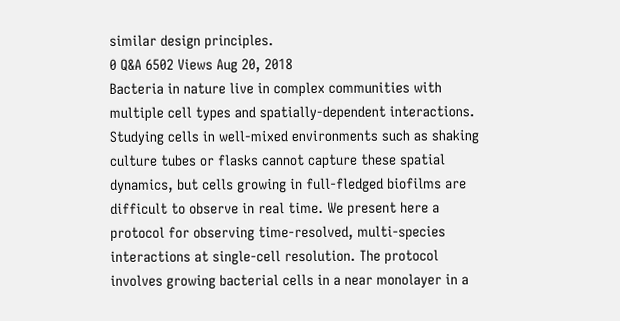similar design principles.
0 Q&A 6502 Views Aug 20, 2018
Bacteria in nature live in complex communities with multiple cell types and spatially-dependent interactions. Studying cells in well-mixed environments such as shaking culture tubes or flasks cannot capture these spatial dynamics, but cells growing in full-fledged biofilms are difficult to observe in real time. We present here a protocol for observing time-resolved, multi-species interactions at single-cell resolution. The protocol involves growing bacterial cells in a near monolayer in a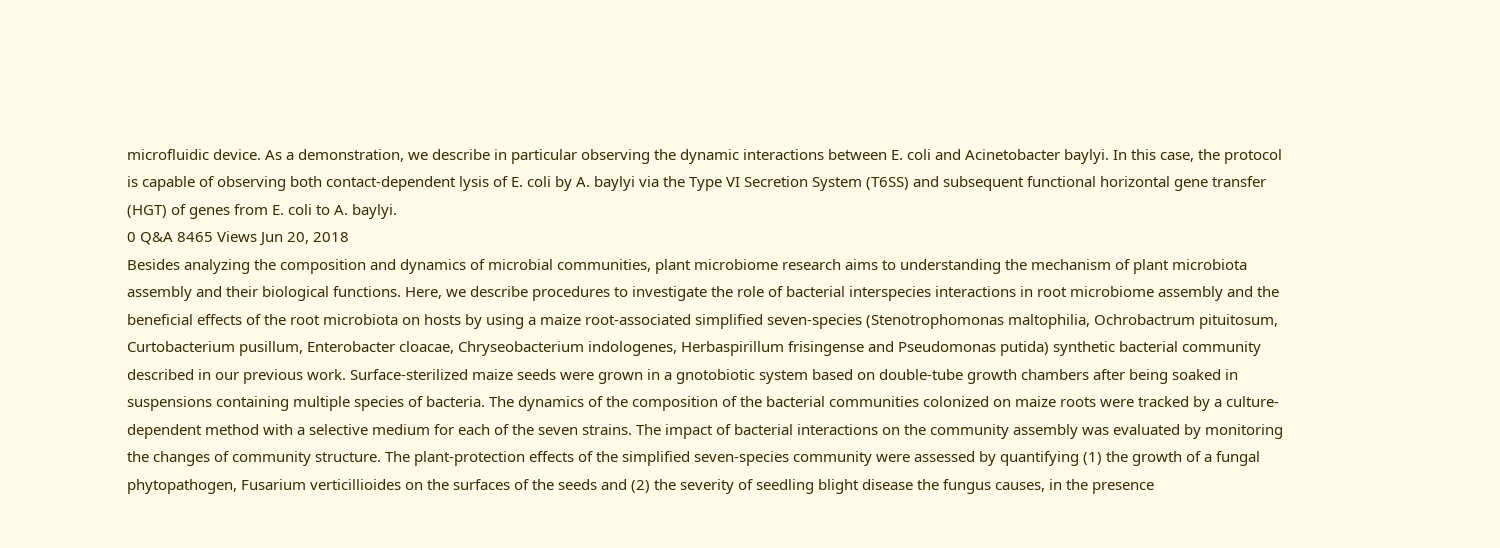microfluidic device. As a demonstration, we describe in particular observing the dynamic interactions between E. coli and Acinetobacter baylyi. In this case, the protocol is capable of observing both contact-dependent lysis of E. coli by A. baylyi via the Type VI Secretion System (T6SS) and subsequent functional horizontal gene transfer (HGT) of genes from E. coli to A. baylyi.
0 Q&A 8465 Views Jun 20, 2018
Besides analyzing the composition and dynamics of microbial communities, plant microbiome research aims to understanding the mechanism of plant microbiota assembly and their biological functions. Here, we describe procedures to investigate the role of bacterial interspecies interactions in root microbiome assembly and the beneficial effects of the root microbiota on hosts by using a maize root-associated simplified seven-species (Stenotrophomonas maltophilia, Ochrobactrum pituitosum, Curtobacterium pusillum, Enterobacter cloacae, Chryseobacterium indologenes, Herbaspirillum frisingense and Pseudomonas putida) synthetic bacterial community described in our previous work. Surface-sterilized maize seeds were grown in a gnotobiotic system based on double-tube growth chambers after being soaked in suspensions containing multiple species of bacteria. The dynamics of the composition of the bacterial communities colonized on maize roots were tracked by a culture-dependent method with a selective medium for each of the seven strains. The impact of bacterial interactions on the community assembly was evaluated by monitoring the changes of community structure. The plant-protection effects of the simplified seven-species community were assessed by quantifying (1) the growth of a fungal phytopathogen, Fusarium verticillioides on the surfaces of the seeds and (2) the severity of seedling blight disease the fungus causes, in the presence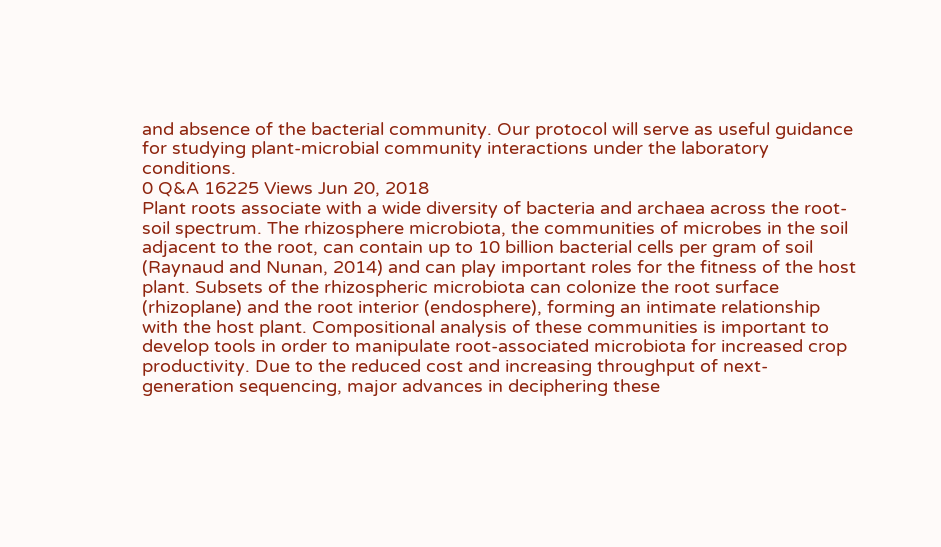and absence of the bacterial community. Our protocol will serve as useful guidance for studying plant-microbial community interactions under the laboratory conditions.
0 Q&A 16225 Views Jun 20, 2018
Plant roots associate with a wide diversity of bacteria and archaea across the root-soil spectrum. The rhizosphere microbiota, the communities of microbes in the soil adjacent to the root, can contain up to 10 billion bacterial cells per gram of soil (Raynaud and Nunan, 2014) and can play important roles for the fitness of the host plant. Subsets of the rhizospheric microbiota can colonize the root surface (rhizoplane) and the root interior (endosphere), forming an intimate relationship with the host plant. Compositional analysis of these communities is important to develop tools in order to manipulate root-associated microbiota for increased crop productivity. Due to the reduced cost and increasing throughput of next-generation sequencing, major advances in deciphering these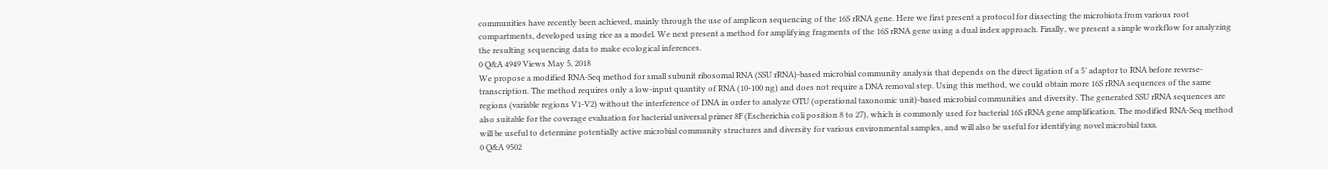communities have recently been achieved, mainly through the use of amplicon sequencing of the 16S rRNA gene. Here we first present a protocol for dissecting the microbiota from various root compartments, developed using rice as a model. We next present a method for amplifying fragments of the 16S rRNA gene using a dual index approach. Finally, we present a simple workflow for analyzing the resulting sequencing data to make ecological inferences.
0 Q&A 4949 Views May 5, 2018
We propose a modified RNA-Seq method for small subunit ribosomal RNA (SSU rRNA)-based microbial community analysis that depends on the direct ligation of a 5’ adaptor to RNA before reverse-transcription. The method requires only a low-input quantity of RNA (10-100 ng) and does not require a DNA removal step. Using this method, we could obtain more 16S rRNA sequences of the same regions (variable regions V1-V2) without the interference of DNA in order to analyze OTU (operational taxonomic unit)-based microbial communities and diversity. The generated SSU rRNA sequences are also suitable for the coverage evaluation for bacterial universal primer 8F (Escherichia coli position 8 to 27), which is commonly used for bacterial 16S rRNA gene amplification. The modified RNA-Seq method will be useful to determine potentially active microbial community structures and diversity for various environmental samples, and will also be useful for identifying novel microbial taxa.
0 Q&A 9502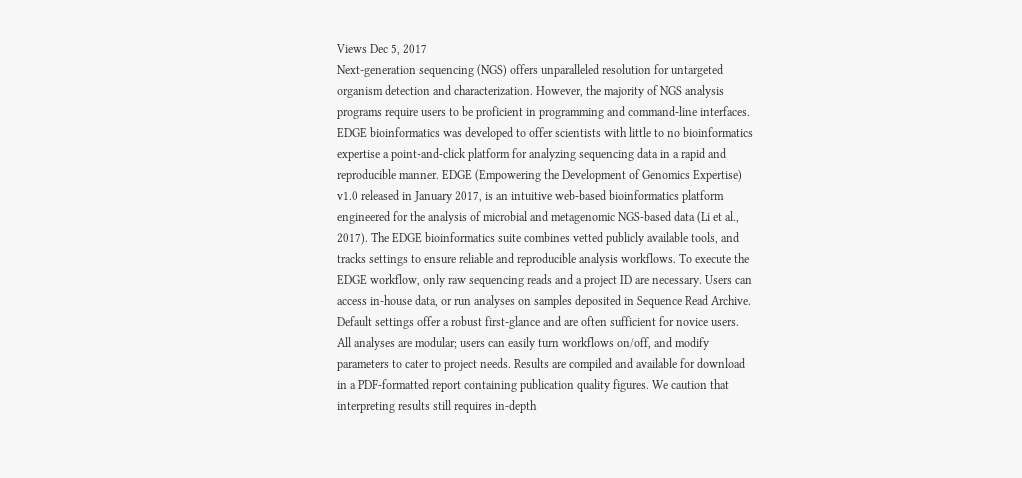Views Dec 5, 2017
Next-generation sequencing (NGS) offers unparalleled resolution for untargeted organism detection and characterization. However, the majority of NGS analysis programs require users to be proficient in programming and command-line interfaces. EDGE bioinformatics was developed to offer scientists with little to no bioinformatics expertise a point-and-click platform for analyzing sequencing data in a rapid and reproducible manner. EDGE (Empowering the Development of Genomics Expertise) v1.0 released in January 2017, is an intuitive web-based bioinformatics platform engineered for the analysis of microbial and metagenomic NGS-based data (Li et al., 2017). The EDGE bioinformatics suite combines vetted publicly available tools, and tracks settings to ensure reliable and reproducible analysis workflows. To execute the EDGE workflow, only raw sequencing reads and a project ID are necessary. Users can access in-house data, or run analyses on samples deposited in Sequence Read Archive. Default settings offer a robust first-glance and are often sufficient for novice users. All analyses are modular; users can easily turn workflows on/off, and modify parameters to cater to project needs. Results are compiled and available for download in a PDF-formatted report containing publication quality figures. We caution that interpreting results still requires in-depth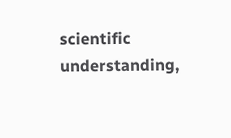scientific understanding,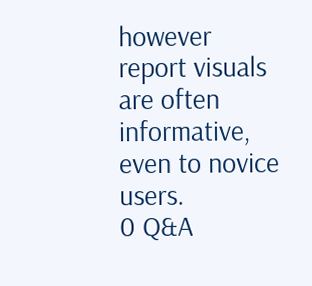however report visuals are often informative, even to novice users.
0 Q&A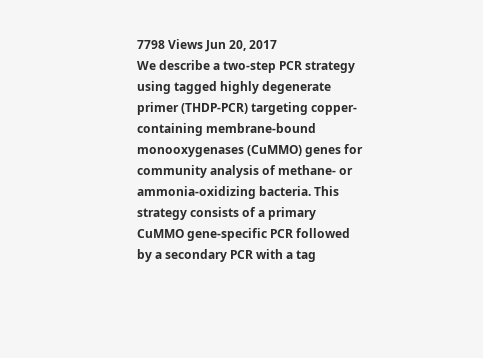7798 Views Jun 20, 2017
We describe a two-step PCR strategy using tagged highly degenerate primer (THDP-PCR) targeting copper-containing membrane-bound monooxygenases (CuMMO) genes for community analysis of methane- or ammonia-oxidizing bacteria. This strategy consists of a primary CuMMO gene-specific PCR followed by a secondary PCR with a tag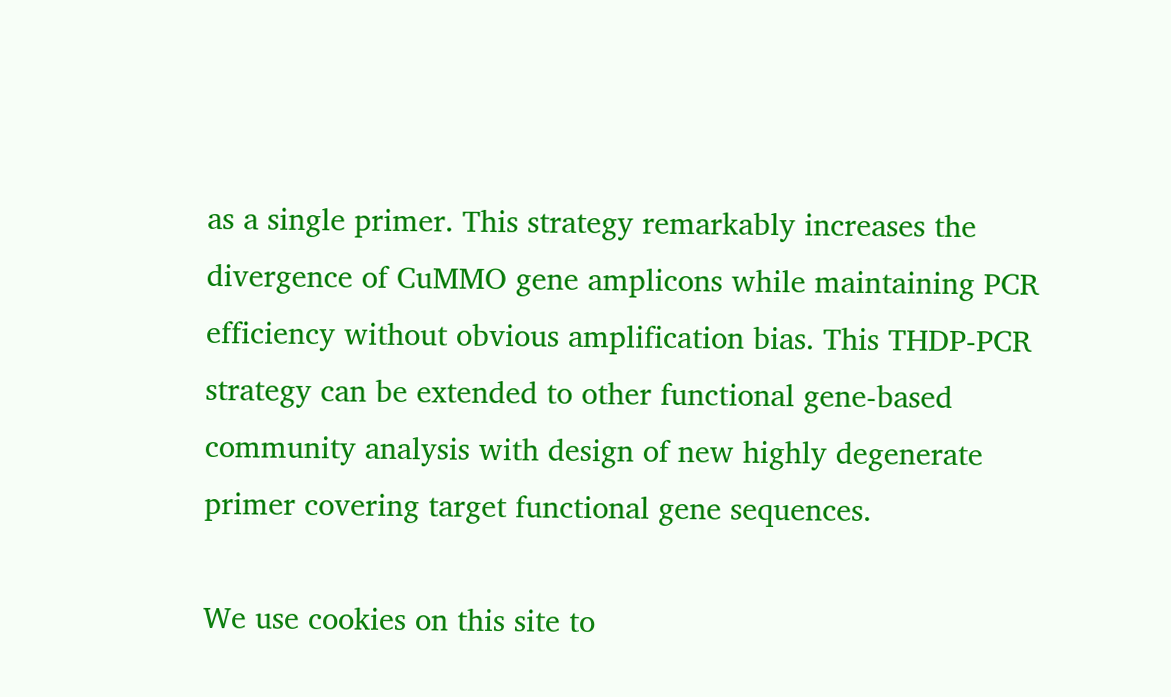as a single primer. This strategy remarkably increases the divergence of CuMMO gene amplicons while maintaining PCR efficiency without obvious amplification bias. This THDP-PCR strategy can be extended to other functional gene-based community analysis with design of new highly degenerate primer covering target functional gene sequences.

We use cookies on this site to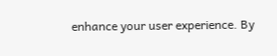enhance your user experience. By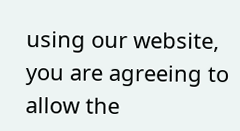using our website, you are agreeing to allow the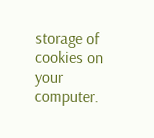storage of cookies on your computer.